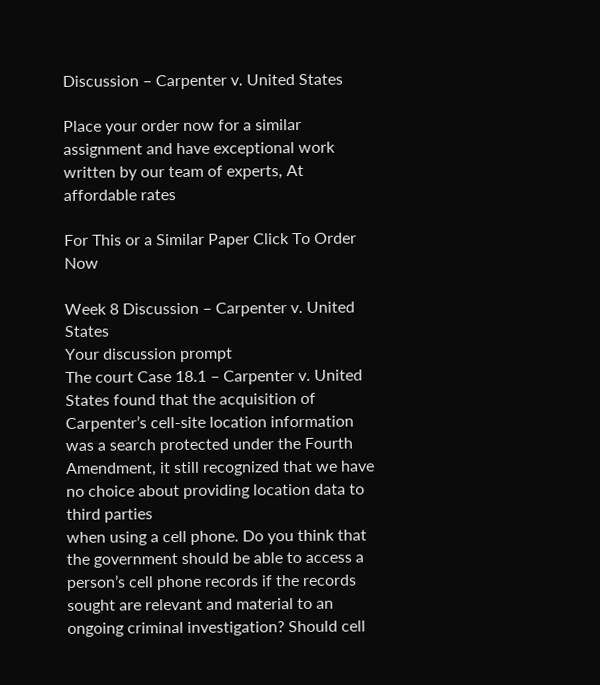Discussion – Carpenter v. United States

Place your order now for a similar assignment and have exceptional work written by our team of experts, At affordable rates

For This or a Similar Paper Click To Order Now

Week 8 Discussion – Carpenter v. United States
Your discussion prompt
The court Case 18.1 – Carpenter v. United States found that the acquisition of Carpenter’s cell-site location information was a search protected under the Fourth Amendment, it still recognized that we have no choice about providing location data to third parties
when using a cell phone. Do you think that the government should be able to access a person’s cell phone records if the records
sought are relevant and material to an ongoing criminal investigation? Should cell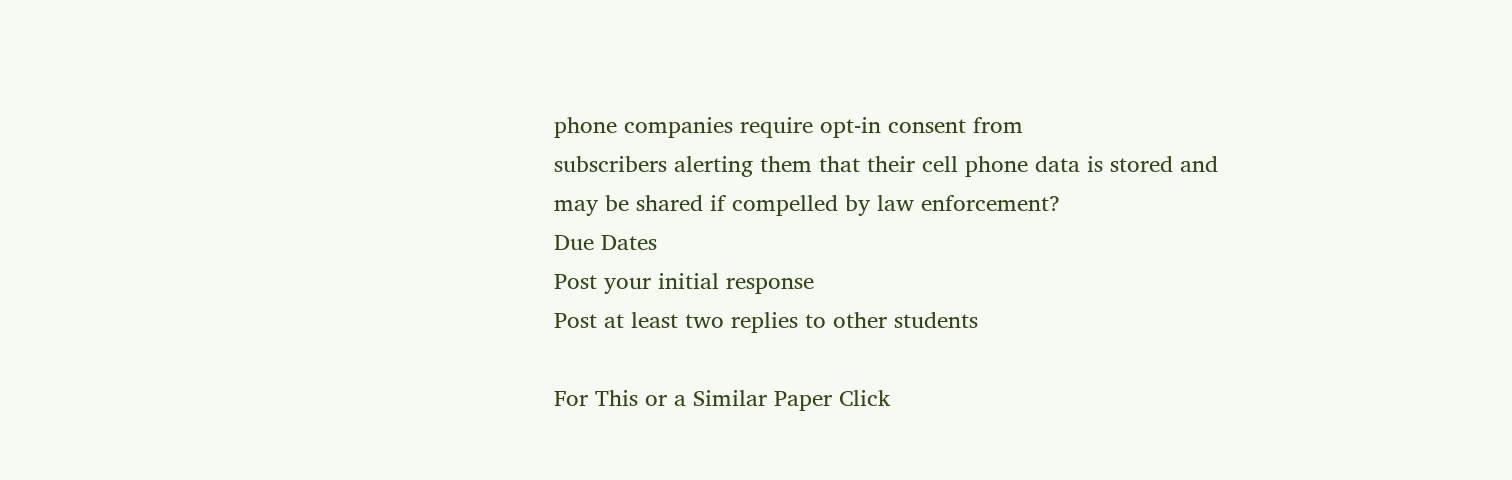phone companies require opt-in consent from
subscribers alerting them that their cell phone data is stored and may be shared if compelled by law enforcement?
Due Dates
Post your initial response
Post at least two replies to other students

For This or a Similar Paper Click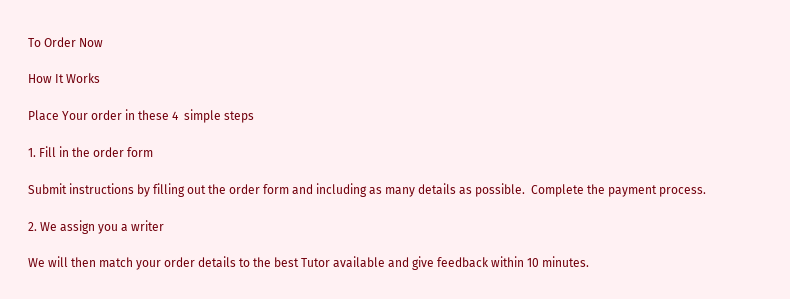To Order Now

How It Works

Place Your order in these 4  simple steps

1. Fill in the order form

Submit instructions by filling out the order form and including as many details as possible.  Complete the payment process.

2. We assign you a writer

We will then match your order details to the best Tutor available and give feedback within 10 minutes.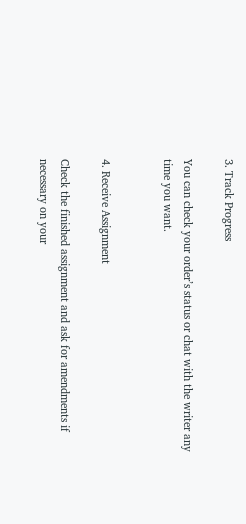3. Track Progress

You can check your order’s status or chat with the writer any time you want.


4. Receive Assignment

Check the finished assignment and ask for amendments if necessary on your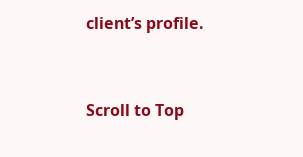client’s profile.


Scroll to Top